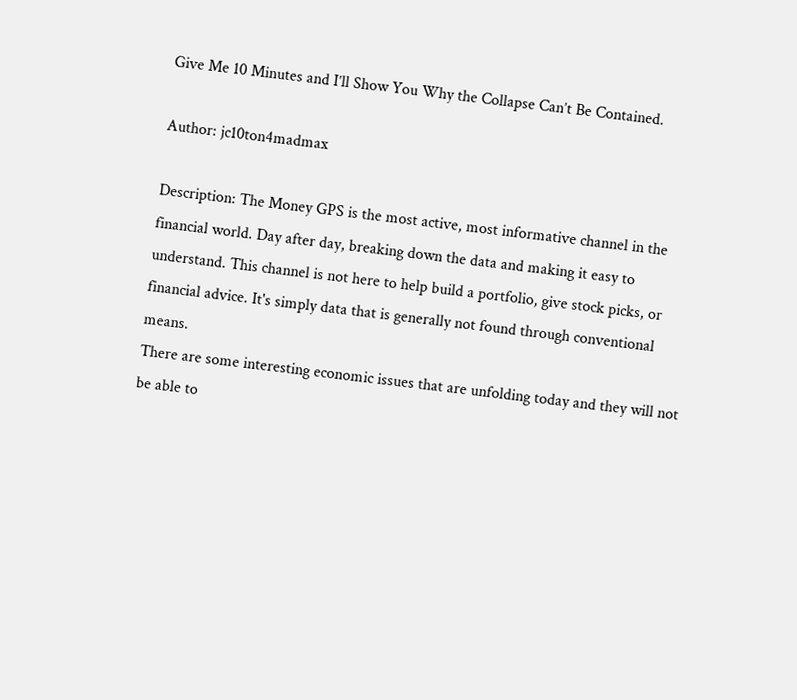Give Me 10 Minutes and I’ll Show You Why the Collapse Can’t Be Contained.

Author: jc10ton4madmax

Description: The Money GPS is the most active, most informative channel in the financial world. Day after day, breaking down the data and making it easy to understand. This channel is not here to help build a portfolio, give stock picks, or financial advice. It's simply data that is generally not found through conventional means.
There are some interesting economic issues that are unfolding today and they will not be able to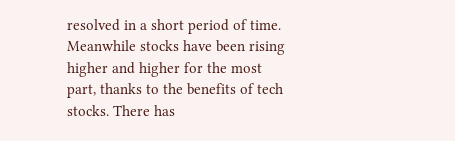resolved in a short period of time. Meanwhile stocks have been rising higher and higher for the most part, thanks to the benefits of tech stocks. There has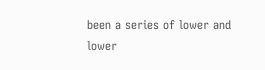been a series of lower and lower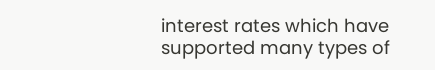interest rates which have supported many types of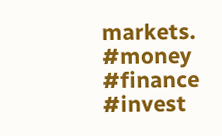markets.
#money #finance #invest